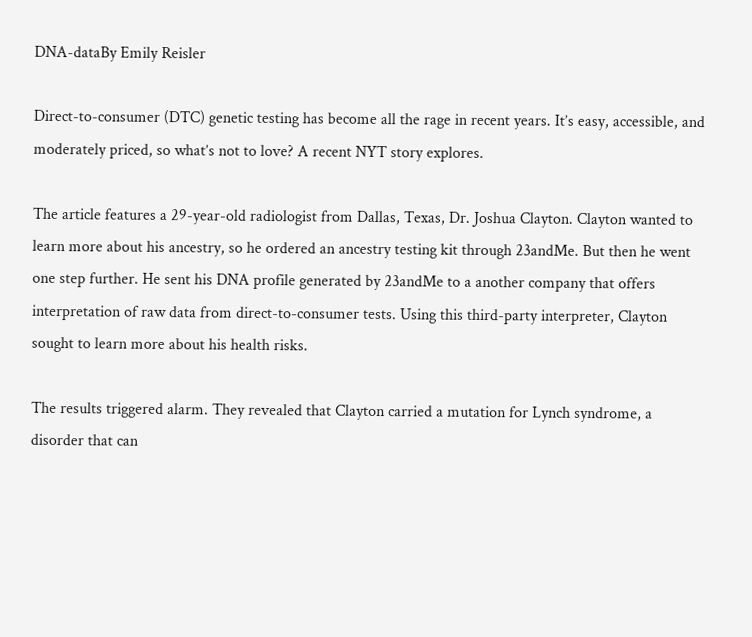DNA-dataBy Emily Reisler

Direct-to-consumer (DTC) genetic testing has become all the rage in recent years. It’s easy, accessible, and moderately priced, so what’s not to love? A recent NYT story explores.

The article features a 29-year-old radiologist from Dallas, Texas, Dr. Joshua Clayton. Clayton wanted to learn more about his ancestry, so he ordered an ancestry testing kit through 23andMe. But then he went one step further. He sent his DNA profile generated by 23andMe to a another company that offers interpretation of raw data from direct-to-consumer tests. Using this third-party interpreter, Clayton sought to learn more about his health risks.

The results triggered alarm. They revealed that Clayton carried a mutation for Lynch syndrome, a disorder that can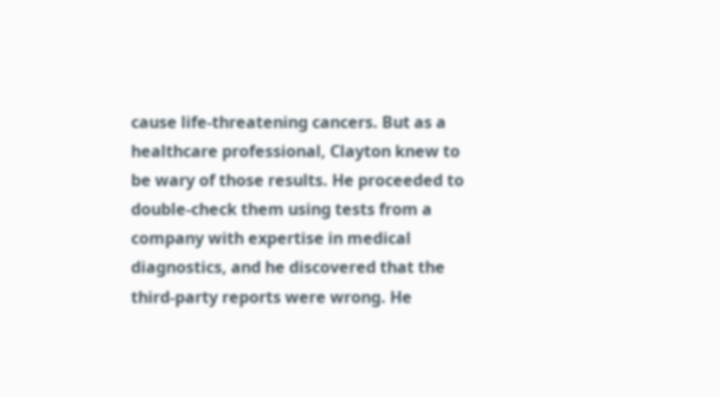cause life-threatening cancers. But as a healthcare professional, Clayton knew to be wary of those results. He proceeded to double-check them using tests from a company with expertise in medical diagnostics, and he discovered that the third-party reports were wrong. He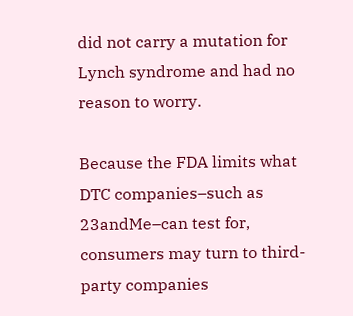did not carry a mutation for Lynch syndrome and had no reason to worry.

Because the FDA limits what DTC companies–such as 23andMe–can test for, consumers may turn to third-party companies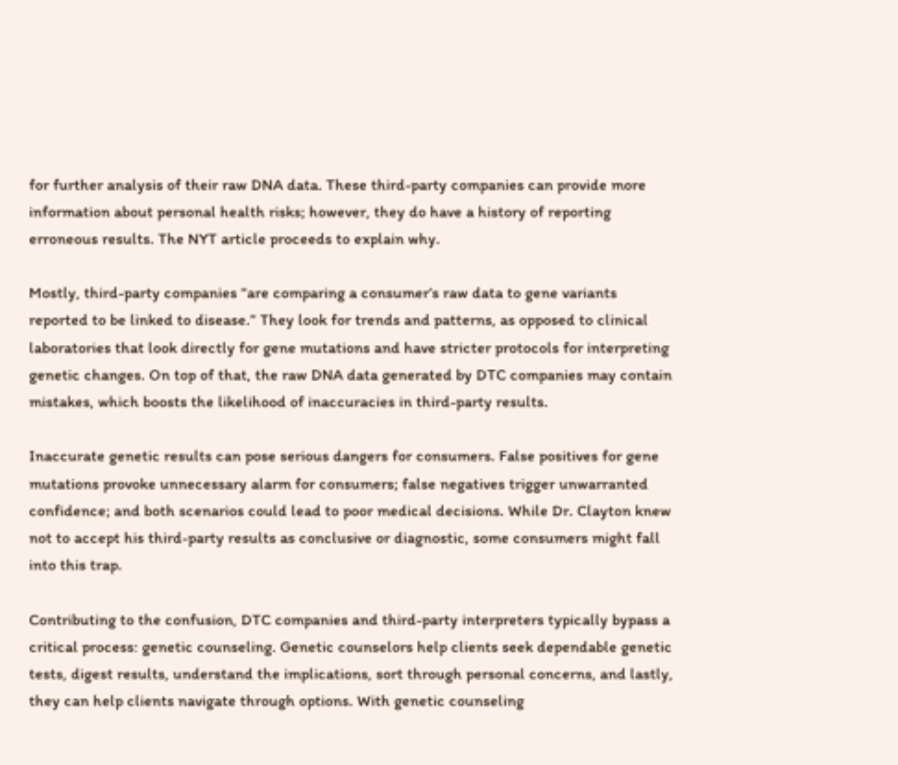for further analysis of their raw DNA data. These third-party companies can provide more information about personal health risks; however, they do have a history of reporting erroneous results. The NYT article proceeds to explain why.

Mostly, third-party companies “are comparing a consumer’s raw data to gene variants reported to be linked to disease.” They look for trends and patterns, as opposed to clinical laboratories that look directly for gene mutations and have stricter protocols for interpreting genetic changes. On top of that, the raw DNA data generated by DTC companies may contain mistakes, which boosts the likelihood of inaccuracies in third-party results.

Inaccurate genetic results can pose serious dangers for consumers. False positives for gene mutations provoke unnecessary alarm for consumers; false negatives trigger unwarranted confidence; and both scenarios could lead to poor medical decisions. While Dr. Clayton knew not to accept his third-party results as conclusive or diagnostic, some consumers might fall into this trap.

Contributing to the confusion, DTC companies and third-party interpreters typically bypass a critical process: genetic counseling. Genetic counselors help clients seek dependable genetic tests, digest results, understand the implications, sort through personal concerns, and lastly, they can help clients navigate through options. With genetic counseling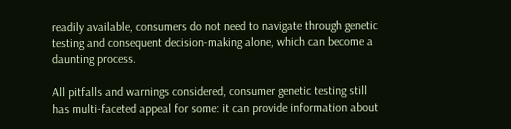readily available, consumers do not need to navigate through genetic testing and consequent decision-making alone, which can become a daunting process.

All pitfalls and warnings considered, consumer genetic testing still has multi-faceted appeal for some: it can provide information about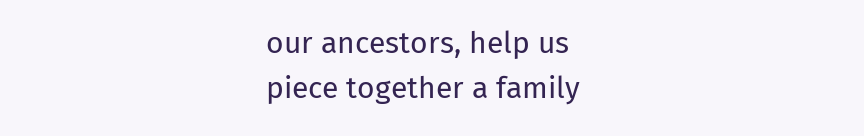our ancestors, help us piece together a family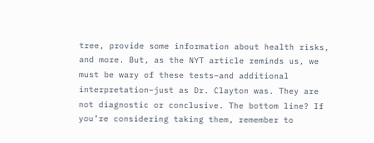tree, provide some information about health risks, and more. But, as the NYT article reminds us, we must be wary of these tests–and additional interpretation–just as Dr. Clayton was. They are not diagnostic or conclusive. The bottom line? If you’re considering taking them, remember to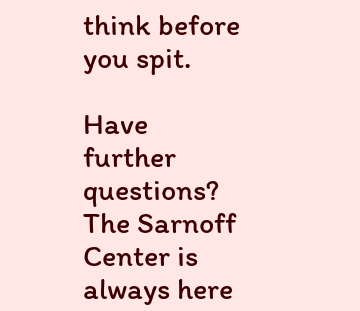think before you spit.

Have further questions? The Sarnoff Center is always here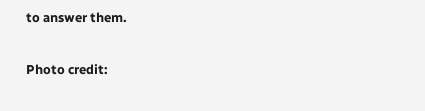to answer them.

Photo credit: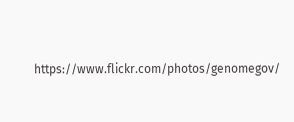https://www.flickr.com/photos/genomegov/